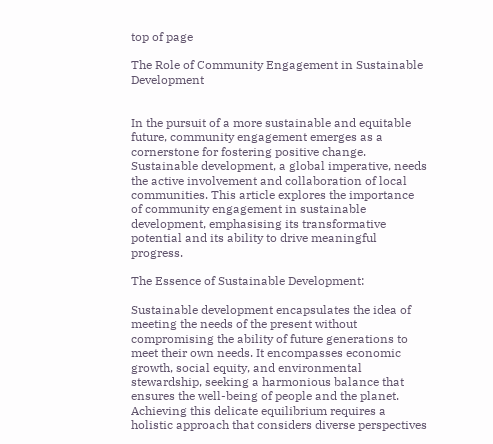top of page

The Role of Community Engagement in Sustainable Development


In the pursuit of a more sustainable and equitable future, community engagement emerges as a cornerstone for fostering positive change. Sustainable development, a global imperative, needs the active involvement and collaboration of local communities. This article explores the importance of community engagement in sustainable development, emphasising its transformative potential and its ability to drive meaningful progress.

The Essence of Sustainable Development:

Sustainable development encapsulates the idea of meeting the needs of the present without compromising the ability of future generations to meet their own needs. It encompasses economic growth, social equity, and environmental stewardship, seeking a harmonious balance that ensures the well-being of people and the planet. Achieving this delicate equilibrium requires a holistic approach that considers diverse perspectives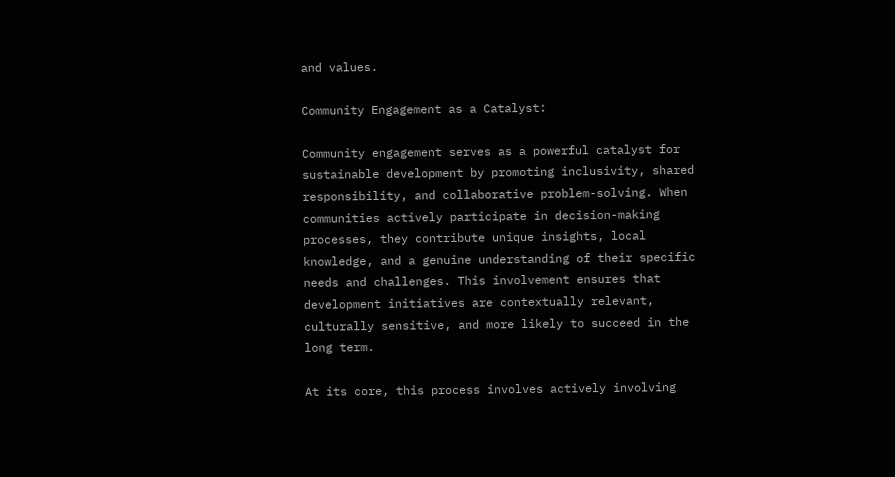and values.

Community Engagement as a Catalyst:

Community engagement serves as a powerful catalyst for sustainable development by promoting inclusivity, shared responsibility, and collaborative problem-solving. When communities actively participate in decision-making processes, they contribute unique insights, local knowledge, and a genuine understanding of their specific needs and challenges. This involvement ensures that development initiatives are contextually relevant, culturally sensitive, and more likely to succeed in the long term.

At its core, this process involves actively involving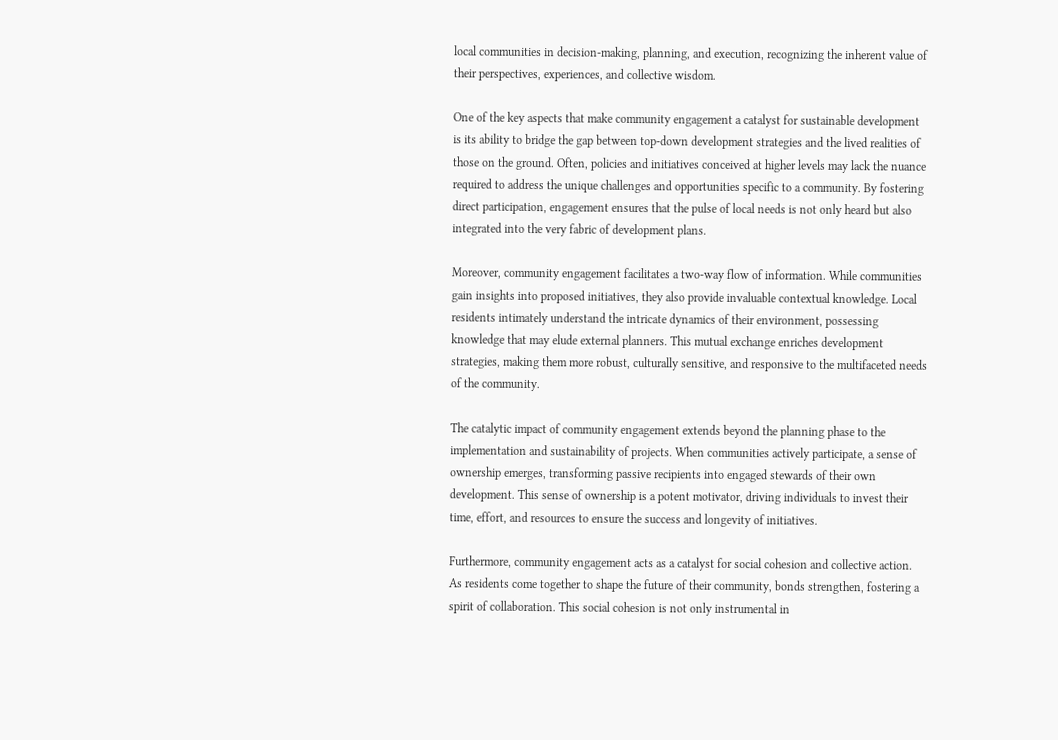local communities in decision-making, planning, and execution, recognizing the inherent value of their perspectives, experiences, and collective wisdom.

One of the key aspects that make community engagement a catalyst for sustainable development is its ability to bridge the gap between top-down development strategies and the lived realities of those on the ground. Often, policies and initiatives conceived at higher levels may lack the nuance required to address the unique challenges and opportunities specific to a community. By fostering direct participation, engagement ensures that the pulse of local needs is not only heard but also integrated into the very fabric of development plans.

Moreover, community engagement facilitates a two-way flow of information. While communities gain insights into proposed initiatives, they also provide invaluable contextual knowledge. Local residents intimately understand the intricate dynamics of their environment, possessing knowledge that may elude external planners. This mutual exchange enriches development strategies, making them more robust, culturally sensitive, and responsive to the multifaceted needs of the community.

The catalytic impact of community engagement extends beyond the planning phase to the implementation and sustainability of projects. When communities actively participate, a sense of ownership emerges, transforming passive recipients into engaged stewards of their own development. This sense of ownership is a potent motivator, driving individuals to invest their time, effort, and resources to ensure the success and longevity of initiatives.

Furthermore, community engagement acts as a catalyst for social cohesion and collective action. As residents come together to shape the future of their community, bonds strengthen, fostering a spirit of collaboration. This social cohesion is not only instrumental in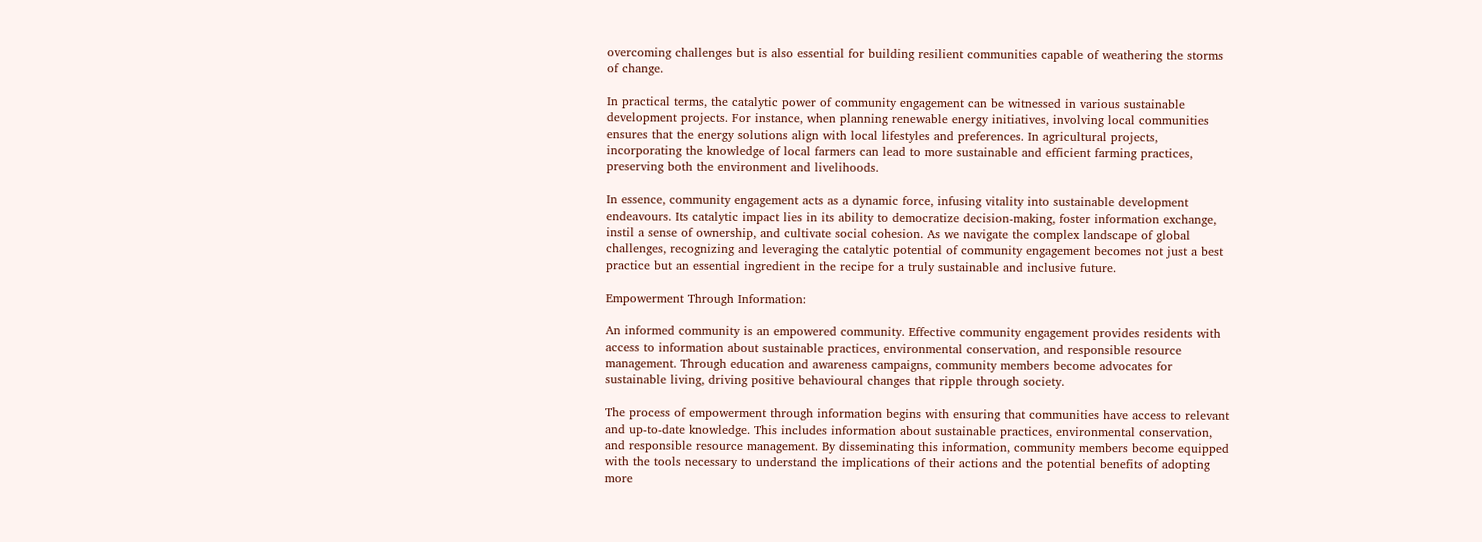overcoming challenges but is also essential for building resilient communities capable of weathering the storms of change.

In practical terms, the catalytic power of community engagement can be witnessed in various sustainable development projects. For instance, when planning renewable energy initiatives, involving local communities ensures that the energy solutions align with local lifestyles and preferences. In agricultural projects, incorporating the knowledge of local farmers can lead to more sustainable and efficient farming practices, preserving both the environment and livelihoods.

In essence, community engagement acts as a dynamic force, infusing vitality into sustainable development endeavours. Its catalytic impact lies in its ability to democratize decision-making, foster information exchange, instil a sense of ownership, and cultivate social cohesion. As we navigate the complex landscape of global challenges, recognizing and leveraging the catalytic potential of community engagement becomes not just a best practice but an essential ingredient in the recipe for a truly sustainable and inclusive future.

Empowerment Through Information:

An informed community is an empowered community. Effective community engagement provides residents with access to information about sustainable practices, environmental conservation, and responsible resource management. Through education and awareness campaigns, community members become advocates for sustainable living, driving positive behavioural changes that ripple through society.

The process of empowerment through information begins with ensuring that communities have access to relevant and up-to-date knowledge. This includes information about sustainable practices, environmental conservation, and responsible resource management. By disseminating this information, community members become equipped with the tools necessary to understand the implications of their actions and the potential benefits of adopting more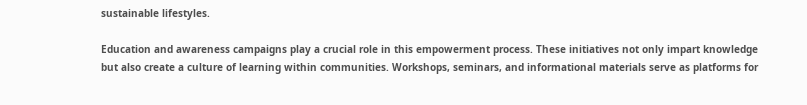sustainable lifestyles.

Education and awareness campaigns play a crucial role in this empowerment process. These initiatives not only impart knowledge but also create a culture of learning within communities. Workshops, seminars, and informational materials serve as platforms for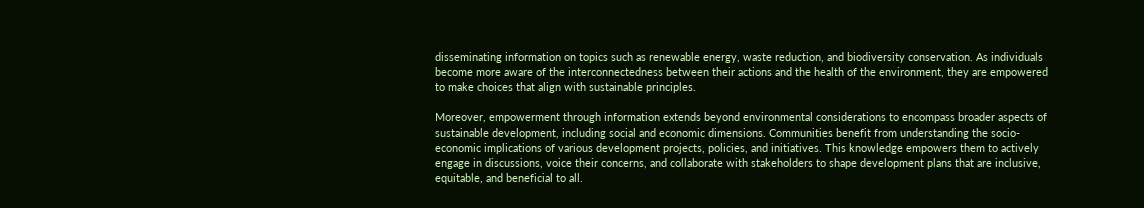disseminating information on topics such as renewable energy, waste reduction, and biodiversity conservation. As individuals become more aware of the interconnectedness between their actions and the health of the environment, they are empowered to make choices that align with sustainable principles.

Moreover, empowerment through information extends beyond environmental considerations to encompass broader aspects of sustainable development, including social and economic dimensions. Communities benefit from understanding the socio-economic implications of various development projects, policies, and initiatives. This knowledge empowers them to actively engage in discussions, voice their concerns, and collaborate with stakeholders to shape development plans that are inclusive, equitable, and beneficial to all.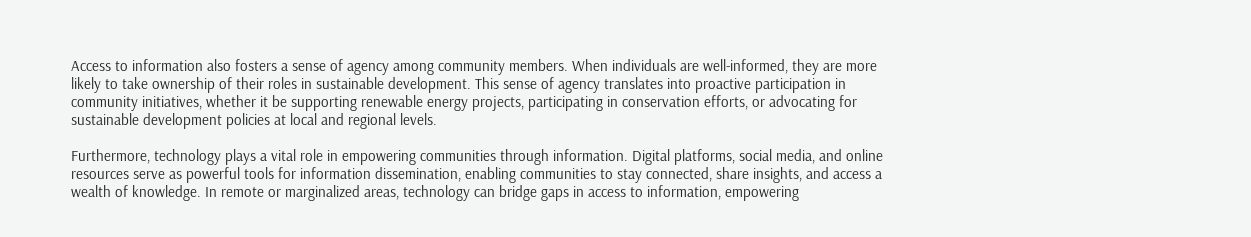Access to information also fosters a sense of agency among community members. When individuals are well-informed, they are more likely to take ownership of their roles in sustainable development. This sense of agency translates into proactive participation in community initiatives, whether it be supporting renewable energy projects, participating in conservation efforts, or advocating for sustainable development policies at local and regional levels.

Furthermore, technology plays a vital role in empowering communities through information. Digital platforms, social media, and online resources serve as powerful tools for information dissemination, enabling communities to stay connected, share insights, and access a wealth of knowledge. In remote or marginalized areas, technology can bridge gaps in access to information, empowering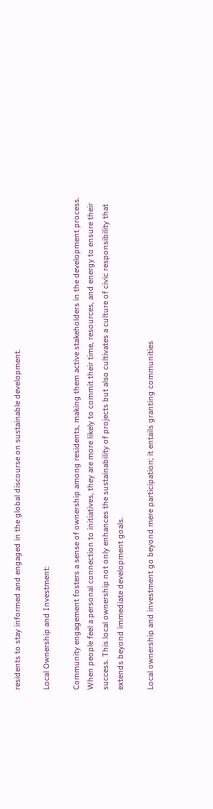residents to stay informed and engaged in the global discourse on sustainable development.

Local Ownership and Investment:

Community engagement fosters a sense of ownership among residents, making them active stakeholders in the development process. When people feel a personal connection to initiatives, they are more likely to commit their time, resources, and energy to ensure their success. This local ownership not only enhances the sustainability of projects but also cultivates a culture of civic responsibility that extends beyond immediate development goals.

Local ownership and investment go beyond mere participation; it entails granting communities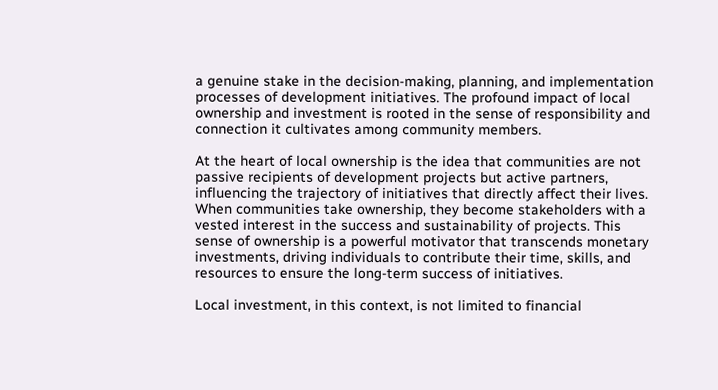a genuine stake in the decision-making, planning, and implementation processes of development initiatives. The profound impact of local ownership and investment is rooted in the sense of responsibility and connection it cultivates among community members.

At the heart of local ownership is the idea that communities are not passive recipients of development projects but active partners, influencing the trajectory of initiatives that directly affect their lives. When communities take ownership, they become stakeholders with a vested interest in the success and sustainability of projects. This sense of ownership is a powerful motivator that transcends monetary investments, driving individuals to contribute their time, skills, and resources to ensure the long-term success of initiatives.

Local investment, in this context, is not limited to financial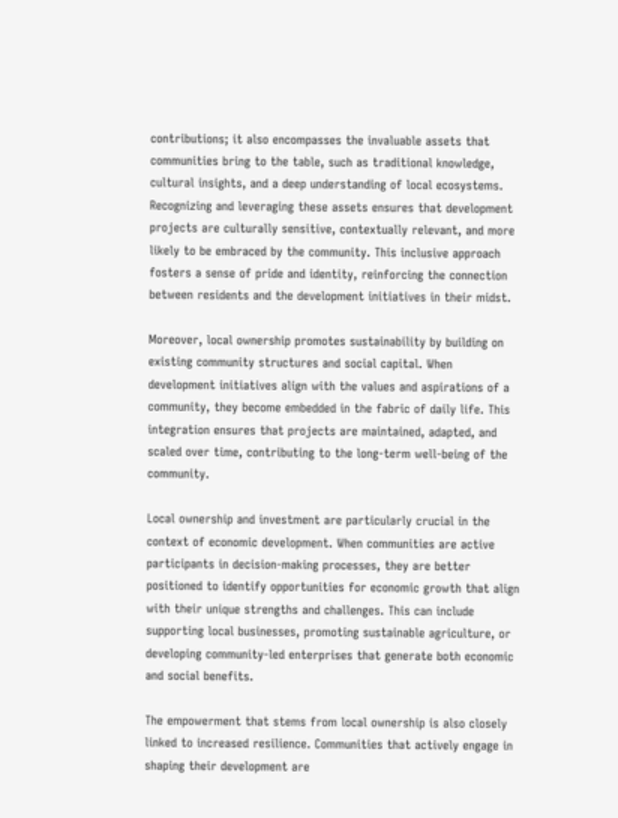contributions; it also encompasses the invaluable assets that communities bring to the table, such as traditional knowledge, cultural insights, and a deep understanding of local ecosystems. Recognizing and leveraging these assets ensures that development projects are culturally sensitive, contextually relevant, and more likely to be embraced by the community. This inclusive approach fosters a sense of pride and identity, reinforcing the connection between residents and the development initiatives in their midst.

Moreover, local ownership promotes sustainability by building on existing community structures and social capital. When development initiatives align with the values and aspirations of a community, they become embedded in the fabric of daily life. This integration ensures that projects are maintained, adapted, and scaled over time, contributing to the long-term well-being of the community.

Local ownership and investment are particularly crucial in the context of economic development. When communities are active participants in decision-making processes, they are better positioned to identify opportunities for economic growth that align with their unique strengths and challenges. This can include supporting local businesses, promoting sustainable agriculture, or developing community-led enterprises that generate both economic and social benefits.

The empowerment that stems from local ownership is also closely linked to increased resilience. Communities that actively engage in shaping their development are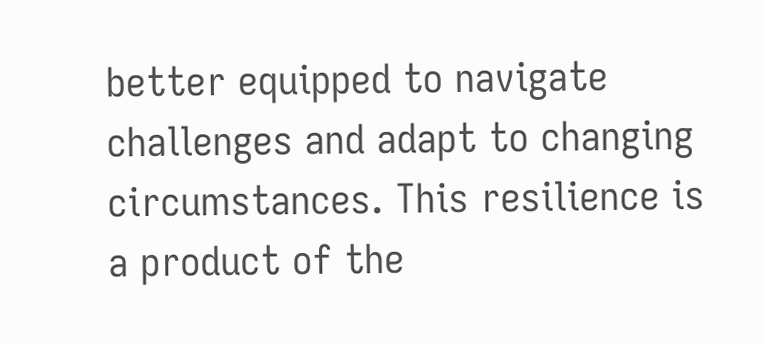better equipped to navigate challenges and adapt to changing circumstances. This resilience is a product of the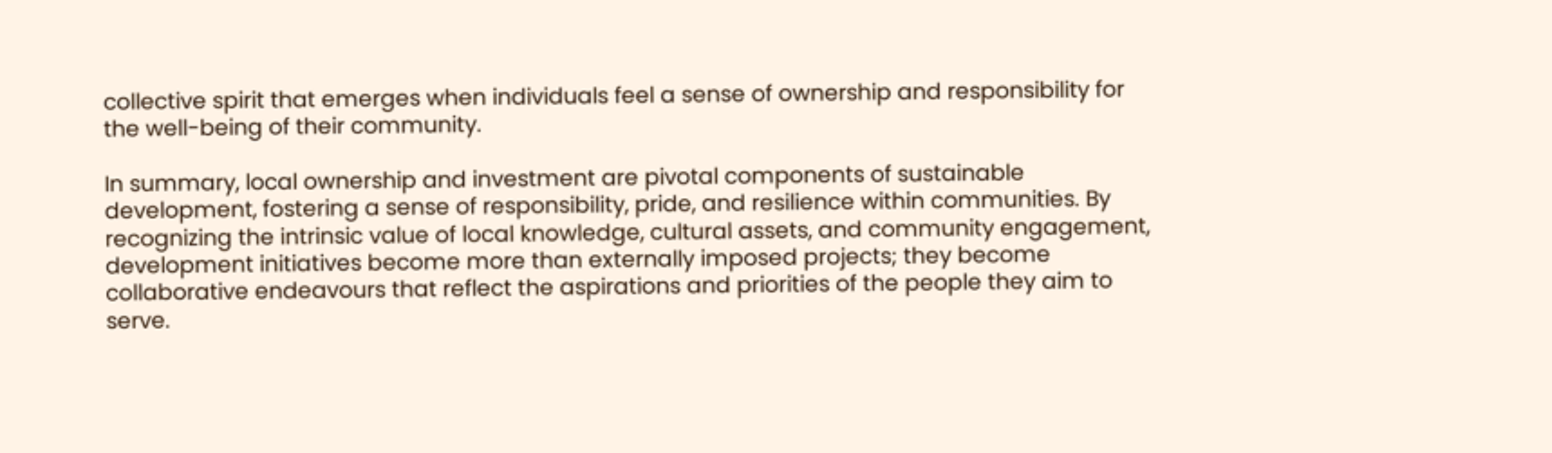collective spirit that emerges when individuals feel a sense of ownership and responsibility for the well-being of their community.

In summary, local ownership and investment are pivotal components of sustainable development, fostering a sense of responsibility, pride, and resilience within communities. By recognizing the intrinsic value of local knowledge, cultural assets, and community engagement, development initiatives become more than externally imposed projects; they become collaborative endeavours that reflect the aspirations and priorities of the people they aim to serve.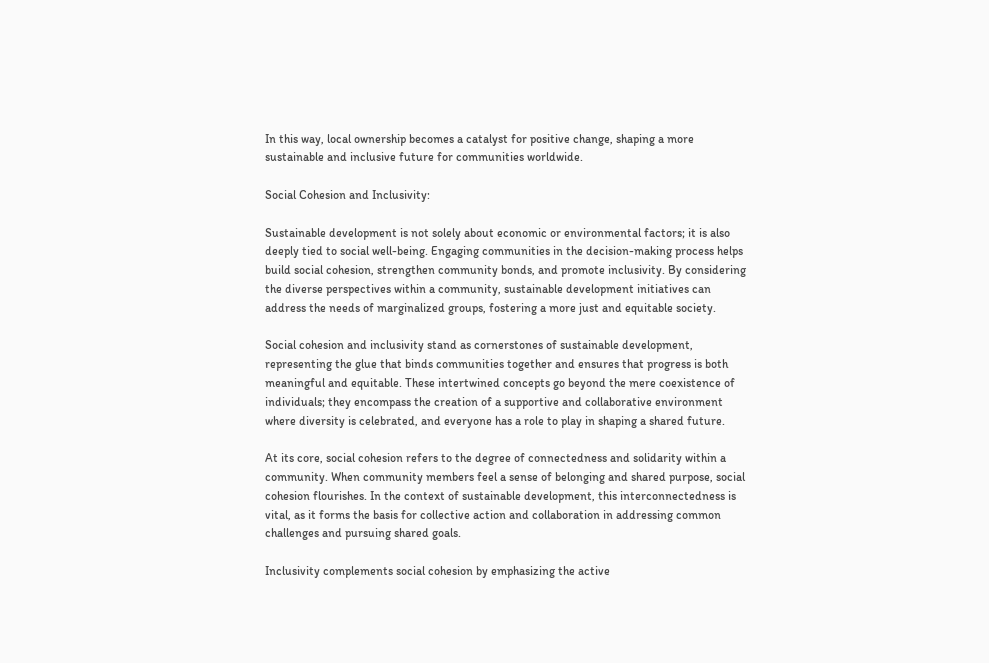In this way, local ownership becomes a catalyst for positive change, shaping a more sustainable and inclusive future for communities worldwide.

Social Cohesion and Inclusivity:

Sustainable development is not solely about economic or environmental factors; it is also deeply tied to social well-being. Engaging communities in the decision-making process helps build social cohesion, strengthen community bonds, and promote inclusivity. By considering the diverse perspectives within a community, sustainable development initiatives can address the needs of marginalized groups, fostering a more just and equitable society.

Social cohesion and inclusivity stand as cornerstones of sustainable development, representing the glue that binds communities together and ensures that progress is both meaningful and equitable. These intertwined concepts go beyond the mere coexistence of individuals; they encompass the creation of a supportive and collaborative environment where diversity is celebrated, and everyone has a role to play in shaping a shared future.

At its core, social cohesion refers to the degree of connectedness and solidarity within a community. When community members feel a sense of belonging and shared purpose, social cohesion flourishes. In the context of sustainable development, this interconnectedness is vital, as it forms the basis for collective action and collaboration in addressing common challenges and pursuing shared goals.

Inclusivity complements social cohesion by emphasizing the active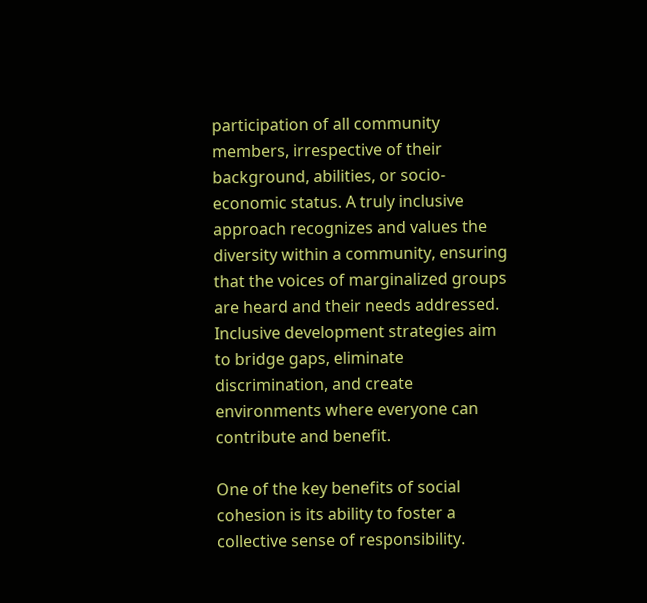participation of all community members, irrespective of their background, abilities, or socio-economic status. A truly inclusive approach recognizes and values the diversity within a community, ensuring that the voices of marginalized groups are heard and their needs addressed. Inclusive development strategies aim to bridge gaps, eliminate discrimination, and create environments where everyone can contribute and benefit.

One of the key benefits of social cohesion is its ability to foster a collective sense of responsibility.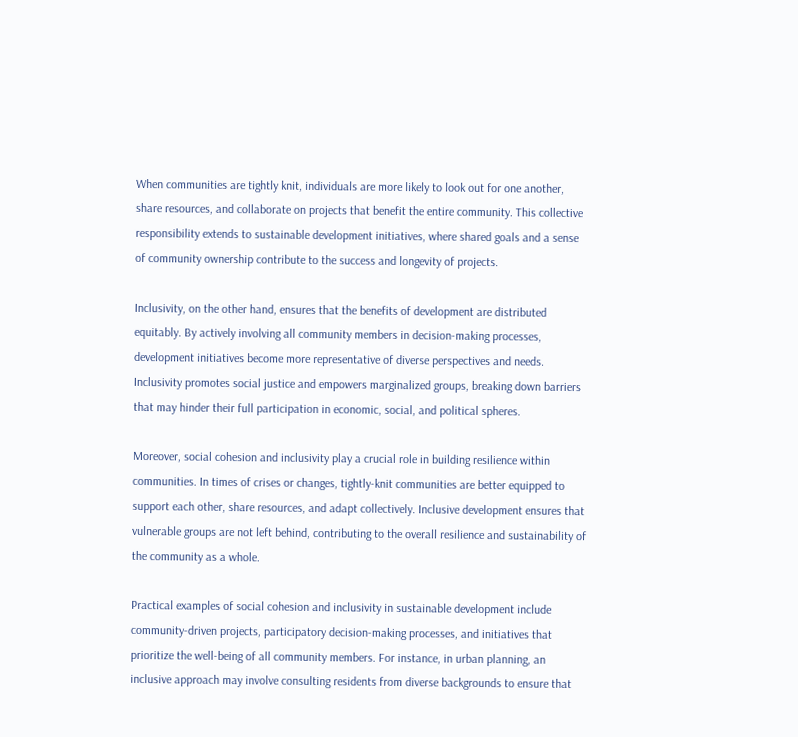When communities are tightly knit, individuals are more likely to look out for one another, share resources, and collaborate on projects that benefit the entire community. This collective responsibility extends to sustainable development initiatives, where shared goals and a sense of community ownership contribute to the success and longevity of projects.

Inclusivity, on the other hand, ensures that the benefits of development are distributed equitably. By actively involving all community members in decision-making processes, development initiatives become more representative of diverse perspectives and needs. Inclusivity promotes social justice and empowers marginalized groups, breaking down barriers that may hinder their full participation in economic, social, and political spheres.

Moreover, social cohesion and inclusivity play a crucial role in building resilience within communities. In times of crises or changes, tightly-knit communities are better equipped to support each other, share resources, and adapt collectively. Inclusive development ensures that vulnerable groups are not left behind, contributing to the overall resilience and sustainability of the community as a whole.

Practical examples of social cohesion and inclusivity in sustainable development include community-driven projects, participatory decision-making processes, and initiatives that prioritize the well-being of all community members. For instance, in urban planning, an inclusive approach may involve consulting residents from diverse backgrounds to ensure that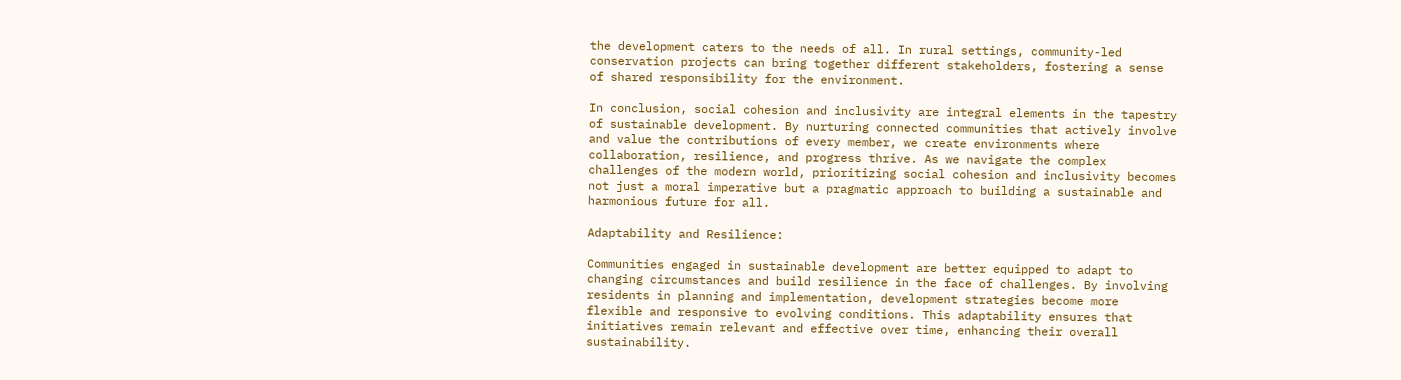the development caters to the needs of all. In rural settings, community-led conservation projects can bring together different stakeholders, fostering a sense of shared responsibility for the environment.

In conclusion, social cohesion and inclusivity are integral elements in the tapestry of sustainable development. By nurturing connected communities that actively involve and value the contributions of every member, we create environments where collaboration, resilience, and progress thrive. As we navigate the complex challenges of the modern world, prioritizing social cohesion and inclusivity becomes not just a moral imperative but a pragmatic approach to building a sustainable and harmonious future for all.

Adaptability and Resilience:

Communities engaged in sustainable development are better equipped to adapt to changing circumstances and build resilience in the face of challenges. By involving residents in planning and implementation, development strategies become more flexible and responsive to evolving conditions. This adaptability ensures that initiatives remain relevant and effective over time, enhancing their overall sustainability.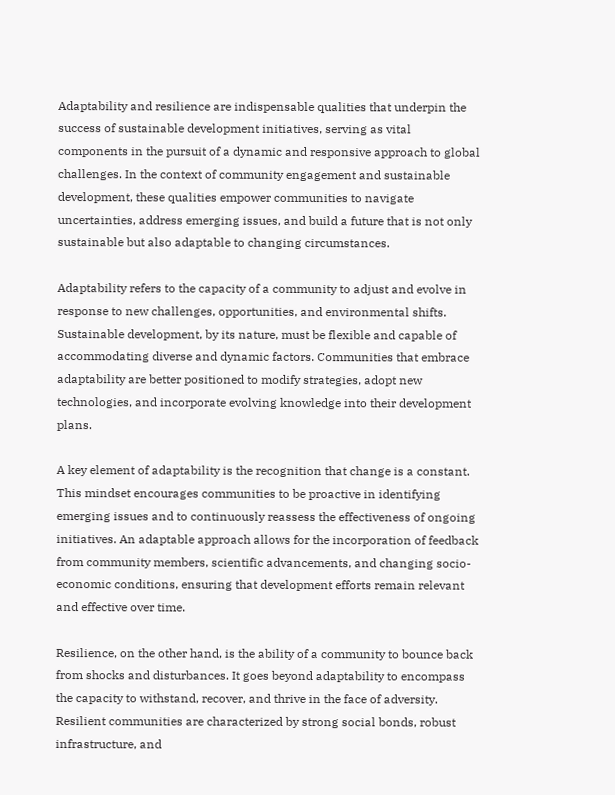Adaptability and resilience are indispensable qualities that underpin the success of sustainable development initiatives, serving as vital components in the pursuit of a dynamic and responsive approach to global challenges. In the context of community engagement and sustainable development, these qualities empower communities to navigate uncertainties, address emerging issues, and build a future that is not only sustainable but also adaptable to changing circumstances.

Adaptability refers to the capacity of a community to adjust and evolve in response to new challenges, opportunities, and environmental shifts. Sustainable development, by its nature, must be flexible and capable of accommodating diverse and dynamic factors. Communities that embrace adaptability are better positioned to modify strategies, adopt new technologies, and incorporate evolving knowledge into their development plans.

A key element of adaptability is the recognition that change is a constant. This mindset encourages communities to be proactive in identifying emerging issues and to continuously reassess the effectiveness of ongoing initiatives. An adaptable approach allows for the incorporation of feedback from community members, scientific advancements, and changing socio-economic conditions, ensuring that development efforts remain relevant and effective over time.

Resilience, on the other hand, is the ability of a community to bounce back from shocks and disturbances. It goes beyond adaptability to encompass the capacity to withstand, recover, and thrive in the face of adversity. Resilient communities are characterized by strong social bonds, robust infrastructure, and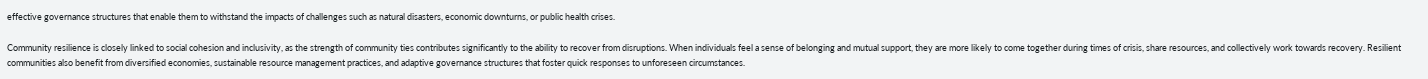effective governance structures that enable them to withstand the impacts of challenges such as natural disasters, economic downturns, or public health crises.

Community resilience is closely linked to social cohesion and inclusivity, as the strength of community ties contributes significantly to the ability to recover from disruptions. When individuals feel a sense of belonging and mutual support, they are more likely to come together during times of crisis, share resources, and collectively work towards recovery. Resilient communities also benefit from diversified economies, sustainable resource management practices, and adaptive governance structures that foster quick responses to unforeseen circumstances.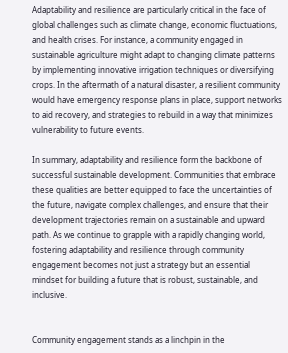Adaptability and resilience are particularly critical in the face of global challenges such as climate change, economic fluctuations, and health crises. For instance, a community engaged in sustainable agriculture might adapt to changing climate patterns by implementing innovative irrigation techniques or diversifying crops. In the aftermath of a natural disaster, a resilient community would have emergency response plans in place, support networks to aid recovery, and strategies to rebuild in a way that minimizes vulnerability to future events.

In summary, adaptability and resilience form the backbone of successful sustainable development. Communities that embrace these qualities are better equipped to face the uncertainties of the future, navigate complex challenges, and ensure that their development trajectories remain on a sustainable and upward path. As we continue to grapple with a rapidly changing world, fostering adaptability and resilience through community engagement becomes not just a strategy but an essential mindset for building a future that is robust, sustainable, and inclusive.


Community engagement stands as a linchpin in the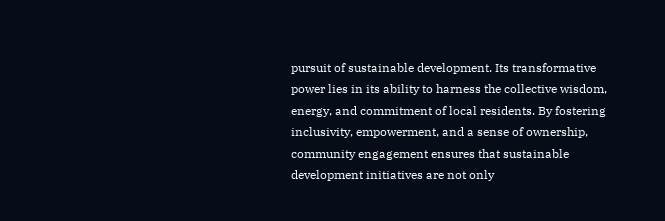pursuit of sustainable development. Its transformative power lies in its ability to harness the collective wisdom, energy, and commitment of local residents. By fostering inclusivity, empowerment, and a sense of ownership, community engagement ensures that sustainable development initiatives are not only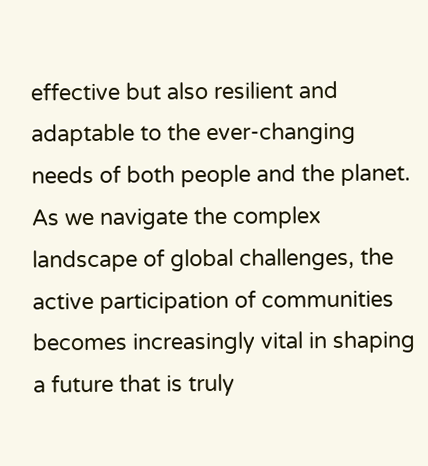effective but also resilient and adaptable to the ever-changing needs of both people and the planet. As we navigate the complex landscape of global challenges, the active participation of communities becomes increasingly vital in shaping a future that is truly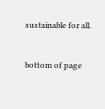sustainable for all.


bottom of page